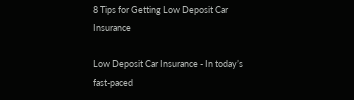8 Tips for Getting Low Deposit Car Insurance

Low Deposit Car Insurance - In today’s fast-paced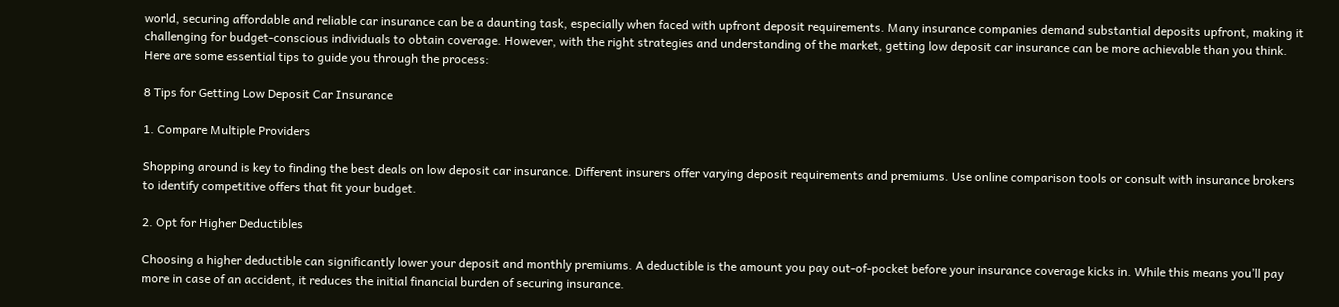world, securing affordable and reliable car insurance can be a daunting task, especially when faced with upfront deposit requirements. Many insurance companies demand substantial deposits upfront, making it challenging for budget-conscious individuals to obtain coverage. However, with the right strategies and understanding of the market, getting low deposit car insurance can be more achievable than you think. Here are some essential tips to guide you through the process:

8 Tips for Getting Low Deposit Car Insurance

1. Compare Multiple Providers

Shopping around is key to finding the best deals on low deposit car insurance. Different insurers offer varying deposit requirements and premiums. Use online comparison tools or consult with insurance brokers to identify competitive offers that fit your budget.

2. Opt for Higher Deductibles

Choosing a higher deductible can significantly lower your deposit and monthly premiums. A deductible is the amount you pay out-of-pocket before your insurance coverage kicks in. While this means you’ll pay more in case of an accident, it reduces the initial financial burden of securing insurance.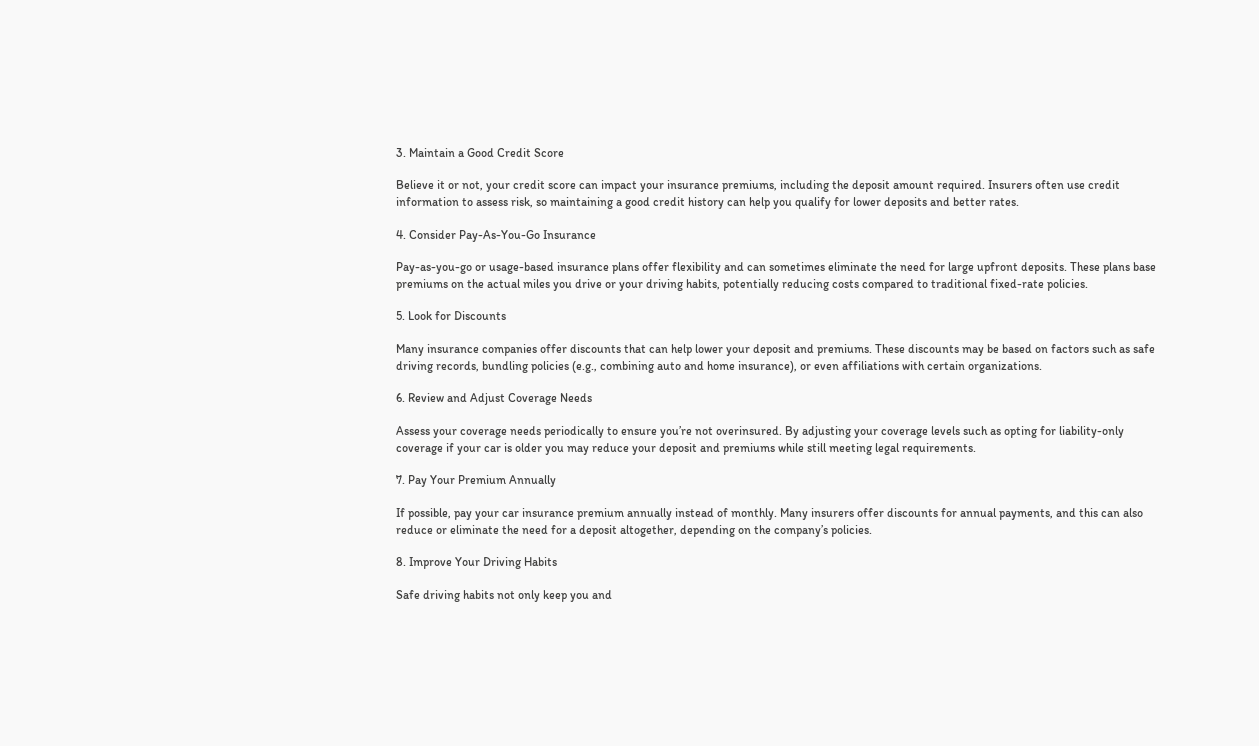3. Maintain a Good Credit Score

Believe it or not, your credit score can impact your insurance premiums, including the deposit amount required. Insurers often use credit information to assess risk, so maintaining a good credit history can help you qualify for lower deposits and better rates.

4. Consider Pay-As-You-Go Insurance

Pay-as-you-go or usage-based insurance plans offer flexibility and can sometimes eliminate the need for large upfront deposits. These plans base premiums on the actual miles you drive or your driving habits, potentially reducing costs compared to traditional fixed-rate policies.

5. Look for Discounts

Many insurance companies offer discounts that can help lower your deposit and premiums. These discounts may be based on factors such as safe driving records, bundling policies (e.g., combining auto and home insurance), or even affiliations with certain organizations.

6. Review and Adjust Coverage Needs

Assess your coverage needs periodically to ensure you’re not overinsured. By adjusting your coverage levels such as opting for liability-only coverage if your car is older you may reduce your deposit and premiums while still meeting legal requirements.

7. Pay Your Premium Annually

If possible, pay your car insurance premium annually instead of monthly. Many insurers offer discounts for annual payments, and this can also reduce or eliminate the need for a deposit altogether, depending on the company’s policies.

8. Improve Your Driving Habits

Safe driving habits not only keep you and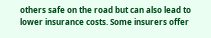others safe on the road but can also lead to lower insurance costs. Some insurers offer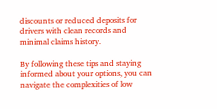discounts or reduced deposits for drivers with clean records and minimal claims history.

By following these tips and staying informed about your options, you can navigate the complexities of low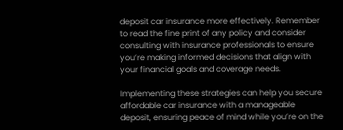deposit car insurance more effectively. Remember to read the fine print of any policy and consider consulting with insurance professionals to ensure you’re making informed decisions that align with your financial goals and coverage needs.

Implementing these strategies can help you secure affordable car insurance with a manageable deposit, ensuring peace of mind while you’re on the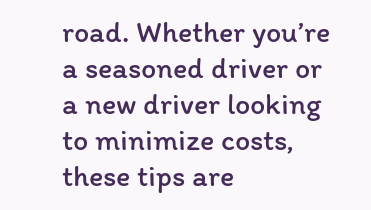road. Whether you’re a seasoned driver or a new driver looking to minimize costs, these tips are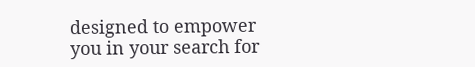designed to empower you in your search for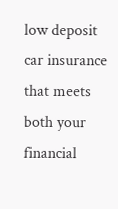low deposit car insurance that meets both your financial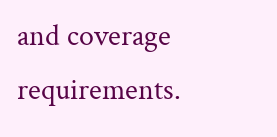and coverage requirements.